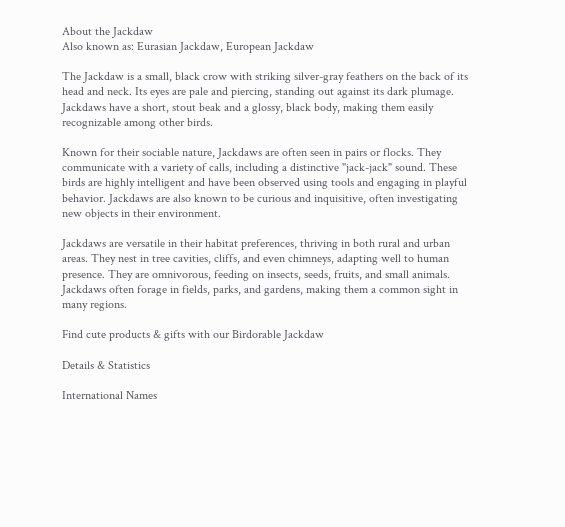About the Jackdaw
Also known as: Eurasian Jackdaw, European Jackdaw

The Jackdaw is a small, black crow with striking silver-gray feathers on the back of its head and neck. Its eyes are pale and piercing, standing out against its dark plumage. Jackdaws have a short, stout beak and a glossy, black body, making them easily recognizable among other birds.

Known for their sociable nature, Jackdaws are often seen in pairs or flocks. They communicate with a variety of calls, including a distinctive "jack-jack" sound. These birds are highly intelligent and have been observed using tools and engaging in playful behavior. Jackdaws are also known to be curious and inquisitive, often investigating new objects in their environment.

Jackdaws are versatile in their habitat preferences, thriving in both rural and urban areas. They nest in tree cavities, cliffs, and even chimneys, adapting well to human presence. They are omnivorous, feeding on insects, seeds, fruits, and small animals. Jackdaws often forage in fields, parks, and gardens, making them a common sight in many regions.

Find cute products & gifts with our Birdorable Jackdaw

Details & Statistics

International Names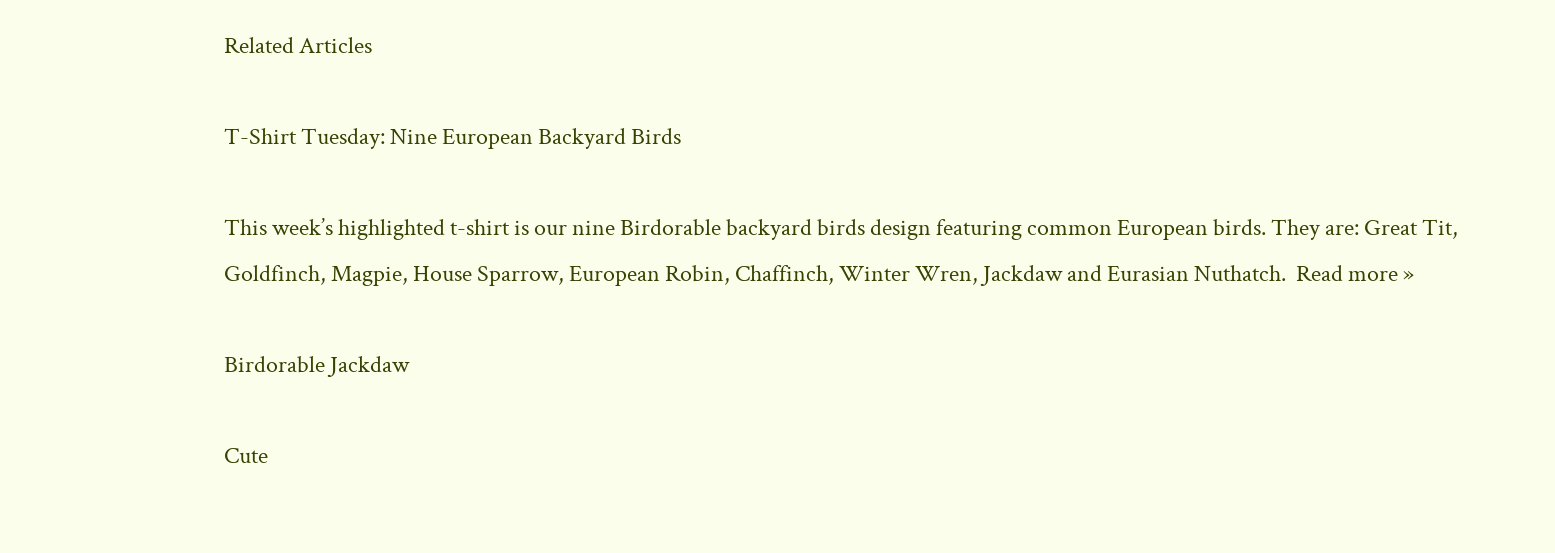Related Articles

T-Shirt Tuesday: Nine European Backyard Birds

This week’s highlighted t-shirt is our nine Birdorable backyard birds design featuring common European birds. They are: Great Tit, Goldfinch, Magpie, House Sparrow, European Robin, Chaffinch, Winter Wren, Jackdaw and Eurasian Nuthatch.  Read more »

Birdorable Jackdaw

Cute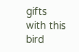gifts with this bird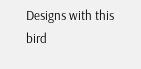Designs with this bird